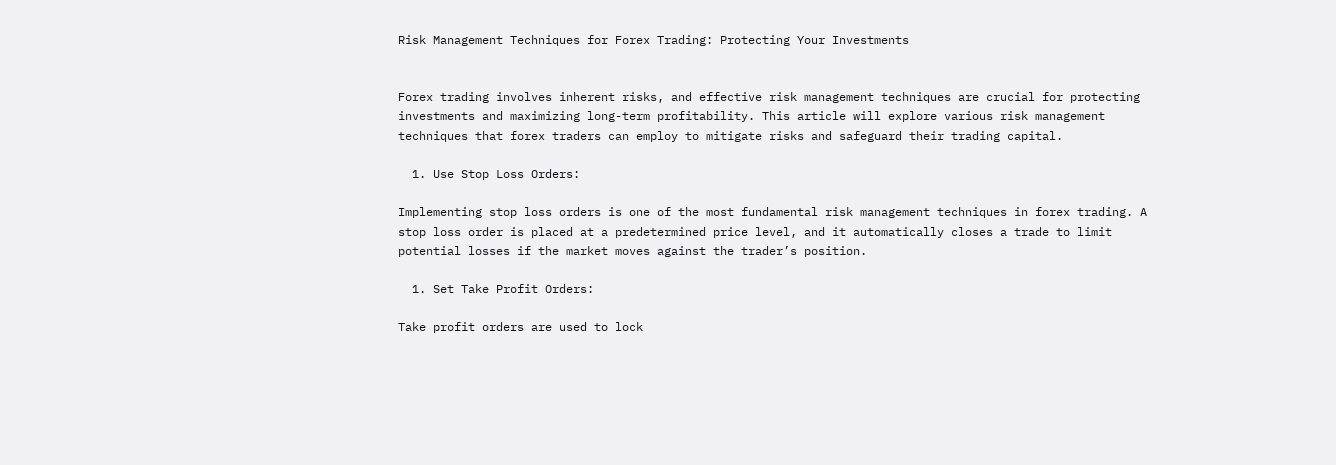Risk Management Techniques for Forex Trading: Protecting Your Investments


Forex trading involves inherent risks, and effective risk management techniques are crucial for protecting investments and maximizing long-term profitability. This article will explore various risk management techniques that forex traders can employ to mitigate risks and safeguard their trading capital.

  1. Use Stop Loss Orders:

Implementing stop loss orders is one of the most fundamental risk management techniques in forex trading. A stop loss order is placed at a predetermined price level, and it automatically closes a trade to limit potential losses if the market moves against the trader’s position.

  1. Set Take Profit Orders:

Take profit orders are used to lock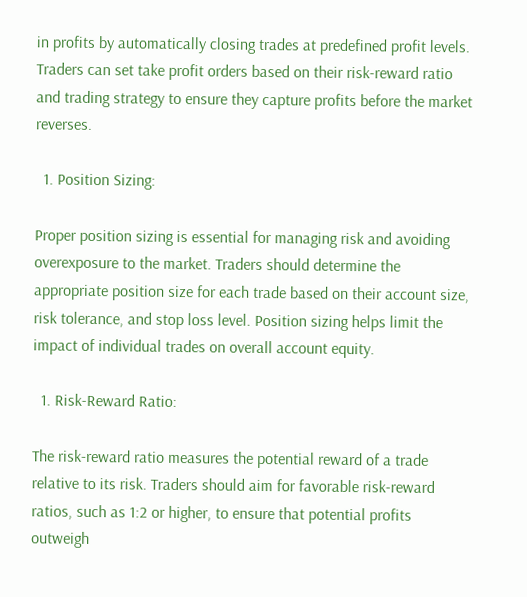in profits by automatically closing trades at predefined profit levels. Traders can set take profit orders based on their risk-reward ratio and trading strategy to ensure they capture profits before the market reverses.

  1. Position Sizing:

Proper position sizing is essential for managing risk and avoiding overexposure to the market. Traders should determine the appropriate position size for each trade based on their account size, risk tolerance, and stop loss level. Position sizing helps limit the impact of individual trades on overall account equity.

  1. Risk-Reward Ratio:

The risk-reward ratio measures the potential reward of a trade relative to its risk. Traders should aim for favorable risk-reward ratios, such as 1:2 or higher, to ensure that potential profits outweigh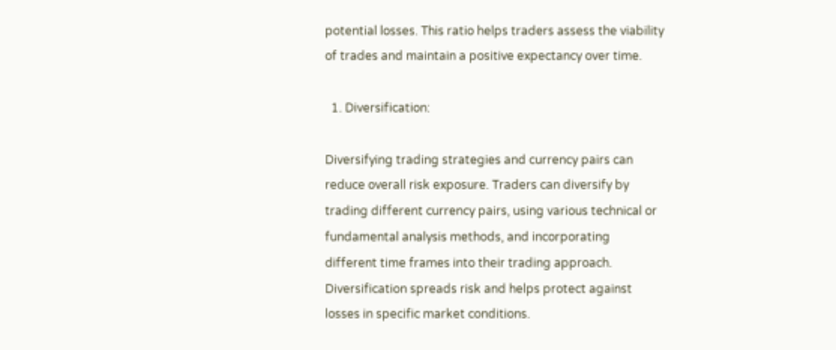potential losses. This ratio helps traders assess the viability of trades and maintain a positive expectancy over time.

  1. Diversification:

Diversifying trading strategies and currency pairs can reduce overall risk exposure. Traders can diversify by trading different currency pairs, using various technical or fundamental analysis methods, and incorporating different time frames into their trading approach. Diversification spreads risk and helps protect against losses in specific market conditions.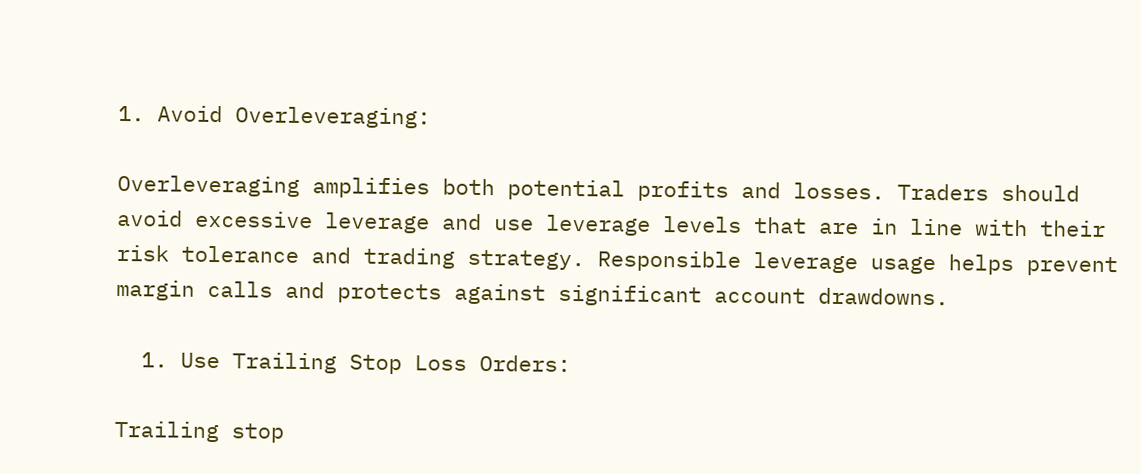1. Avoid Overleveraging:

Overleveraging amplifies both potential profits and losses. Traders should avoid excessive leverage and use leverage levels that are in line with their risk tolerance and trading strategy. Responsible leverage usage helps prevent margin calls and protects against significant account drawdowns.

  1. Use Trailing Stop Loss Orders:

Trailing stop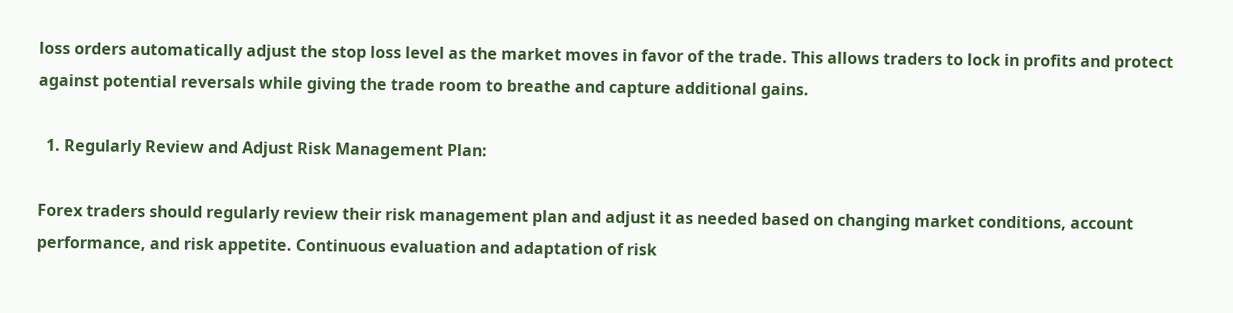loss orders automatically adjust the stop loss level as the market moves in favor of the trade. This allows traders to lock in profits and protect against potential reversals while giving the trade room to breathe and capture additional gains.

  1. Regularly Review and Adjust Risk Management Plan:

Forex traders should regularly review their risk management plan and adjust it as needed based on changing market conditions, account performance, and risk appetite. Continuous evaluation and adaptation of risk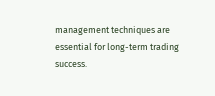management techniques are essential for long-term trading success.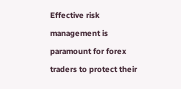Effective risk management is paramount for forex traders to protect their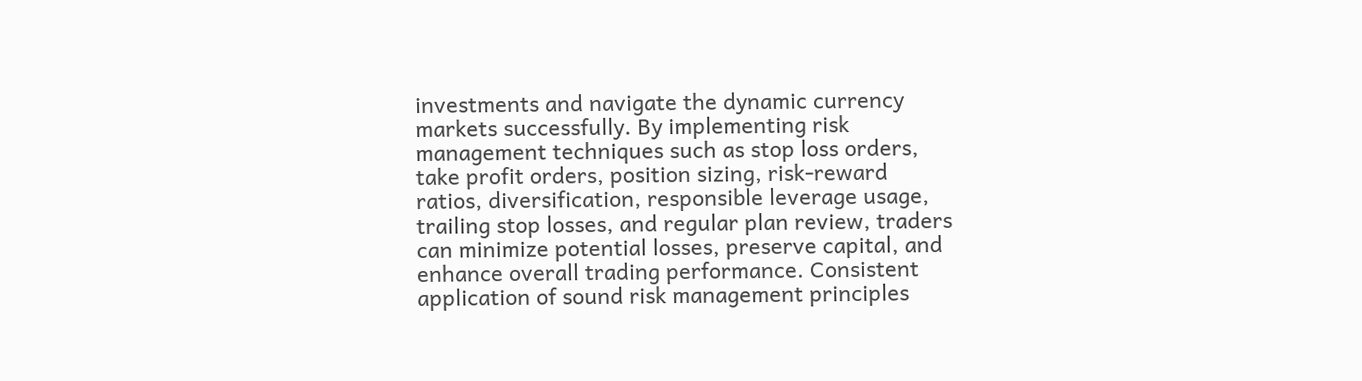investments and navigate the dynamic currency markets successfully. By implementing risk management techniques such as stop loss orders, take profit orders, position sizing, risk-reward ratios, diversification, responsible leverage usage, trailing stop losses, and regular plan review, traders can minimize potential losses, preserve capital, and enhance overall trading performance. Consistent application of sound risk management principles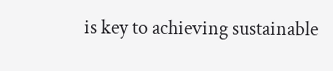is key to achieving sustainable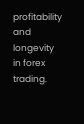profitability and longevity in forex trading.